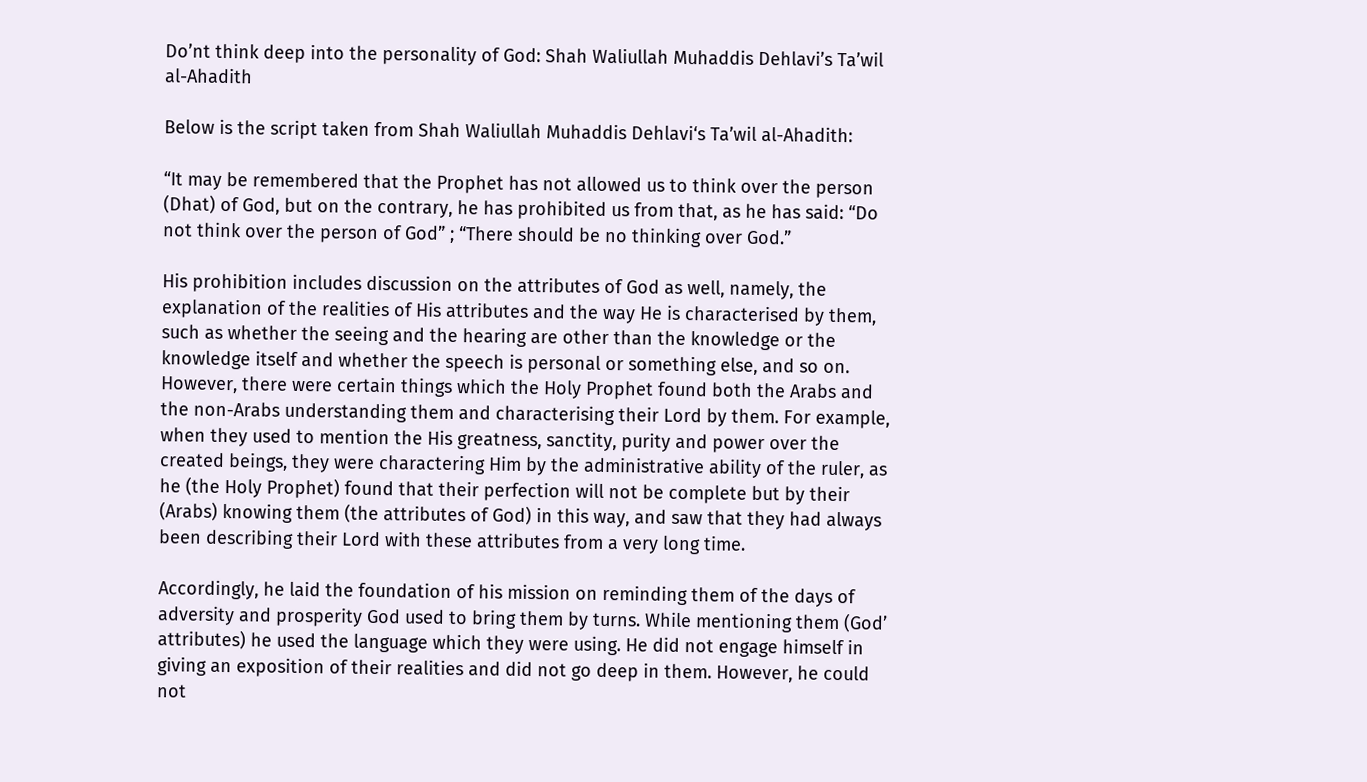Do’nt think deep into the personality of God: Shah Waliullah Muhaddis Dehlavi’s Ta’wil al-Ahadith

Below is the script taken from Shah Waliullah Muhaddis Dehlavi‘s Ta’wil al-Ahadith:

“It may be remembered that the Prophet has not allowed us to think over the person (Dhat) of God, but on the contrary, he has prohibited us from that, as he has said: “Do not think over the person of God” ; “There should be no thinking over God.”

His prohibition includes discussion on the attributes of God as well, namely, the explanation of the realities of His attributes and the way He is characterised by them, such as whether the seeing and the hearing are other than the knowledge or the knowledge itself and whether the speech is personal or something else, and so on. However, there were certain things which the Holy Prophet found both the Arabs and the non-Arabs understanding them and characterising their Lord by them. For example, when they used to mention the His greatness, sanctity, purity and power over the created beings, they were charactering Him by the administrative ability of the ruler, as he (the Holy Prophet) found that their perfection will not be complete but by their (Arabs) knowing them (the attributes of God) in this way, and saw that they had always been describing their Lord with these attributes from a very long time.

Accordingly, he laid the foundation of his mission on reminding them of the days of adversity and prosperity God used to bring them by turns. While mentioning them (God’ attributes) he used the language which they were using. He did not engage himself in giving an exposition of their realities and did not go deep in them. However, he could not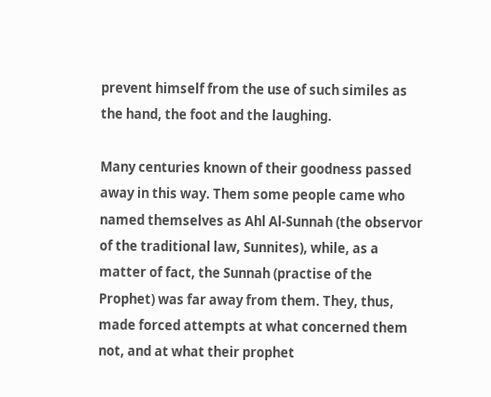prevent himself from the use of such similes as the hand, the foot and the laughing.

Many centuries known of their goodness passed away in this way. Them some people came who named themselves as Ahl Al-Sunnah (the observor of the traditional law, Sunnites), while, as a matter of fact, the Sunnah (practise of the Prophet) was far away from them. They, thus, made forced attempts at what concerned them not, and at what their prophet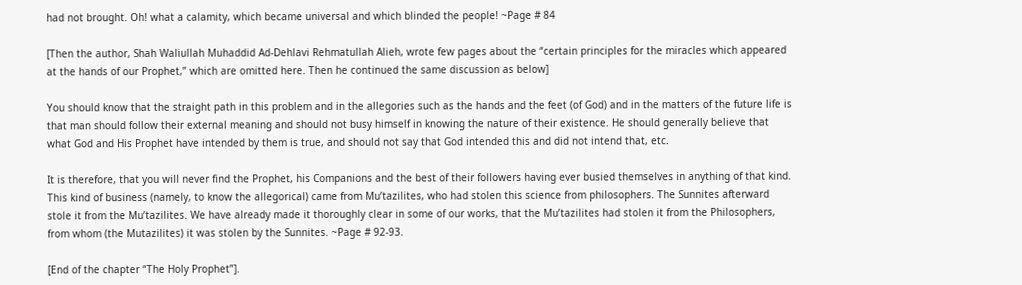had not brought. Oh! what a calamity, which became universal and which blinded the people! ~Page # 84

[Then the author, Shah Waliullah Muhaddid Ad-Dehlavi Rehmatullah Alieh, wrote few pages about the “certain principles for the miracles which appeared at the hands of our Prophet,” which are omitted here. Then he continued the same discussion as below]

You should know that the straight path in this problem and in the allegories such as the hands and the feet (of God) and in the matters of the future life is that man should follow their external meaning and should not busy himself in knowing the nature of their existence. He should generally believe that what God and His Prophet have intended by them is true, and should not say that God intended this and did not intend that, etc.

It is therefore, that you will never find the Prophet, his Companions and the best of their followers having ever busied themselves in anything of that kind. This kind of business (namely, to know the allegorical) came from Mu’tazilites, who had stolen this science from philosophers. The Sunnites afterward stole it from the Mu’tazilites. We have already made it thoroughly clear in some of our works, that the Mu’tazilites had stolen it from the Philosophers, from whom (the Mutazilites) it was stolen by the Sunnites. ~Page # 92-93.

[End of the chapter “The Holy Prophet”].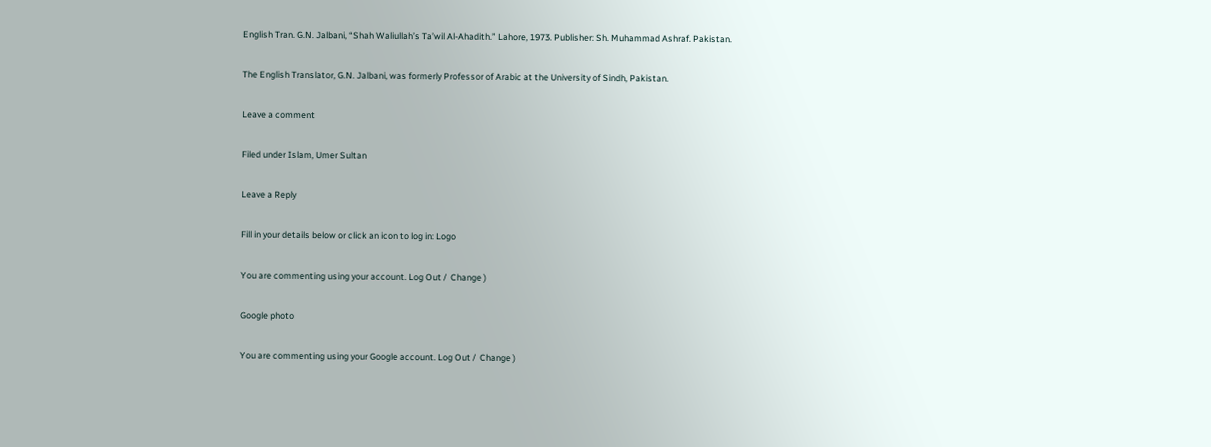English Tran. G.N. Jalbani, “Shah Waliullah’s Ta’wil Al-Ahadith.” Lahore, 1973. Publisher: Sh. Muhammad Ashraf. Pakistan.

The English Translator, G.N. Jalbani, was formerly Professor of Arabic at the University of Sindh, Pakistan.

Leave a comment

Filed under Islam, Umer Sultan

Leave a Reply

Fill in your details below or click an icon to log in: Logo

You are commenting using your account. Log Out /  Change )

Google photo

You are commenting using your Google account. Log Out /  Change )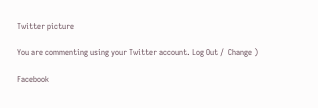Twitter picture

You are commenting using your Twitter account. Log Out /  Change )

Facebook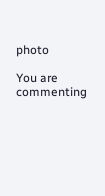photo

You are commenting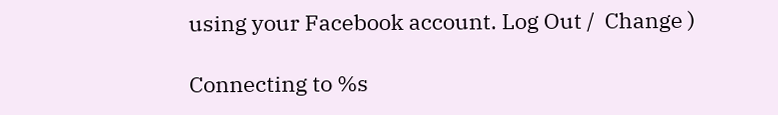using your Facebook account. Log Out /  Change )

Connecting to %s